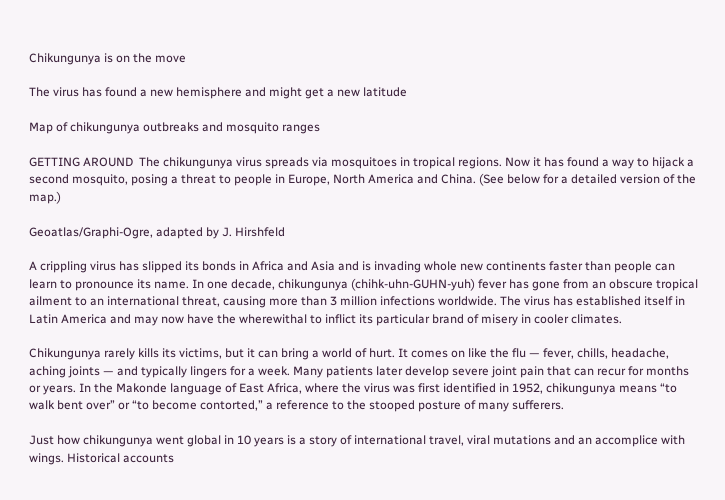Chikungunya is on the move

The virus has found a new hemisphere and might get a new latitude

Map of chikungunya outbreaks and mosquito ranges

GETTING AROUND  The chikungunya virus spreads via mosquitoes in tropical regions. Now it has found a way to hijack a second mosquito, posing a threat to people in Europe, North America and China. (See below for a detailed version of the map.)

Geoatlas/Graphi-Ogre, adapted by J. Hirshfeld

A crippling virus has slipped its bonds in Africa and Asia and is invading whole new continents faster than people can learn to pronounce its name. In one decade, chikungunya (chihk-uhn-GUHN-yuh) fever has gone from an obscure tropical ailment to an international threat, causing more than 3 million infections worldwide. The virus has established itself in Latin America and may now have the wherewithal to inflict its particular brand of misery in cooler climates.

Chikungunya rarely kills its victims, but it can bring a world of hurt. It comes on like the flu — fever, chills, headache, aching joints — and typically lingers for a week. Many patients later develop severe joint pain that can recur for months or years. In the Makonde language of East Africa, where the virus was first identified in 1952, chikungunya means “to walk bent over” or “to become contorted,” a reference to the stooped posture of many sufferers.

Just how chikungunya went global in 10 years is a story of international travel, viral mutations and an accomplice with wings. Historical accounts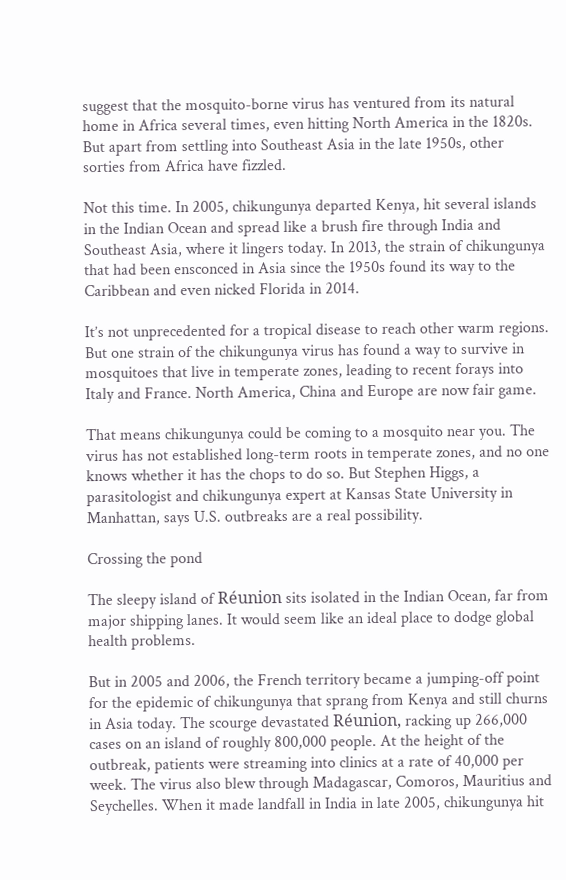suggest that the mosquito-borne virus has ventured from its natural home in Africa several times, even hitting North America in the 1820s. But apart from settling into Southeast Asia in the late 1950s, other sorties from Africa have fizzled.

Not this time. In 2005, chikungunya departed Kenya, hit several islands in the Indian Ocean and spread like a brush fire through India and Southeast Asia, where it lingers today. In 2013, the strain of chikungunya that had been ensconced in Asia since the 1950s found its way to the Caribbean and even nicked Florida in 2014.

It’s not unprecedented for a tropical disease to reach other warm regions. But one strain of the chikungunya virus has found a way to survive in mosquitoes that live in temperate zones, leading to recent forays into Italy and France. North America, China and Europe are now fair game.

That means chikungunya could be coming to a mosquito near you. The virus has not established long-term roots in temperate zones, and no one knows whether it has the chops to do so. But Stephen Higgs, a parasitologist and chikungunya expert at Kansas State University in Manhattan, says U.S. outbreaks are a real possibility.

Crossing the pond

The sleepy island of Réunion sits isolated in the Indian Ocean, far from major shipping lanes. It would seem like an ideal place to dodge global health problems.

But in 2005 and 2006, the French territory became a jumping-off point for the epidemic of chikungunya that sprang from Kenya and still churns in Asia today. The scourge devastated Réunion, racking up 266,000 cases on an island of roughly 800,000 people. At the height of the outbreak, patients were streaming into clinics at a rate of 40,000 per week. The virus also blew through Madagascar, Comoros, Mauritius and Seychelles. When it made landfall in India in late 2005, chikungunya hit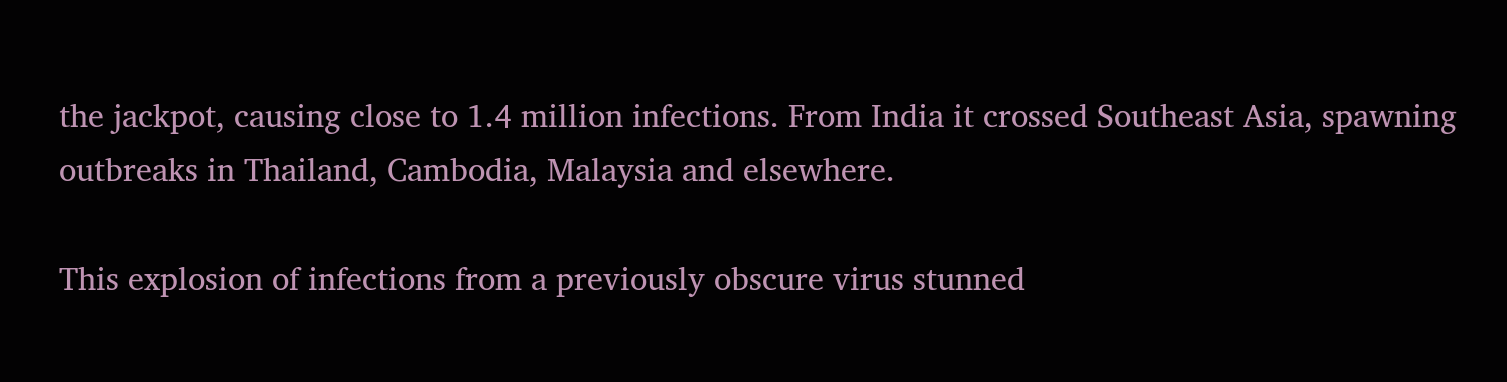the jackpot, causing close to 1.4 million infections. From India it crossed Southeast Asia, spawning outbreaks in Thailand, Cambodia, Malaysia and elsewhere.

This explosion of infections from a previously obscure virus stunned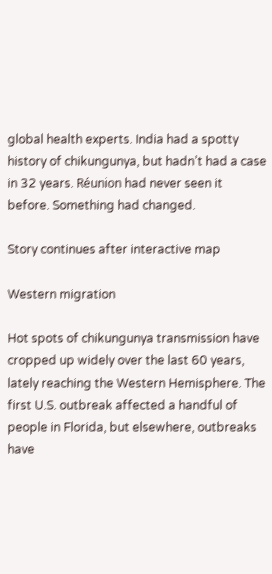global health experts. India had a spotty history of chikungunya, but hadn’t had a case in 32 years. Réunion had never seen it before. Something had changed.

Story continues after interactive map

Western migration

Hot spots of chikungunya transmission have cropped up widely over the last 60 years, lately reaching the Western Hemisphere. The first U.S. outbreak affected a handful of people in Florida, but elsewhere, outbreaks have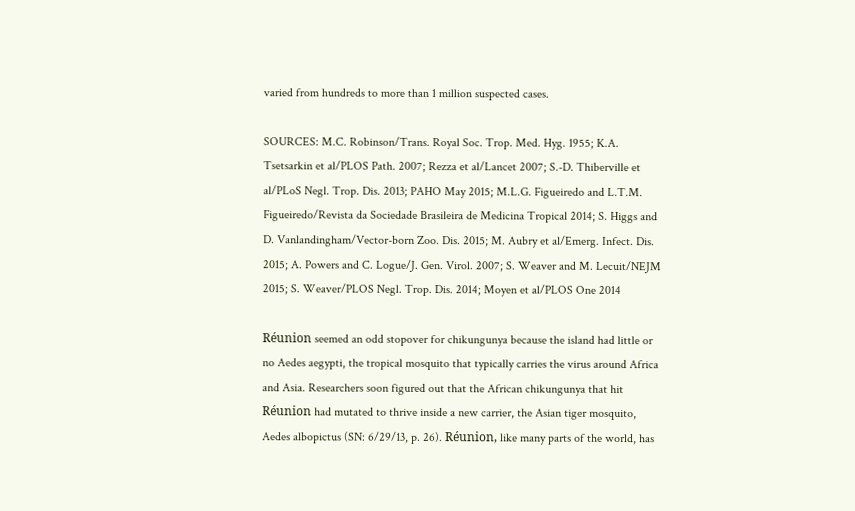varied from hundreds to more than 1 million suspected cases.

SOURCES: M.C. Robinson/Trans. Royal Soc. Trop. Med. Hyg. 1955; K.A. Tsetsarkin et al/PLOS Path. 2007; Rezza et al/Lancet 2007; S.-D. Thiberville et al/PLoS Negl. Trop. Dis. 2013; PAHO May 2015; M.L.G. Figueiredo and L.T.M. Figueiredo/Revista da Sociedade Brasileira de Medicina Tropical 2014; S. Higgs and D. Vanlandingham/Vector-born Zoo. Dis. 2015; M. Aubry et al/Emerg. Infect. Dis. 2015; A. Powers and C. Logue/J. Gen. Virol. 2007; S. Weaver and M. Lecuit/NEJM 2015; S. Weaver/PLOS Negl. Trop. Dis. 2014; Moyen et al/PLOS One 2014

Réunion seemed an odd stopover for chikungunya because the island had little or no Aedes aegypti, the tropical mosquito that typically carries the virus around Africa and Asia. Researchers soon figured out that the African chikungunya that hit Réunion had mutated to thrive inside a new carrier, the Asian tiger mosquito, Aedes albopictus (SN: 6/29/13, p. 26). Réunion, like many parts of the world, has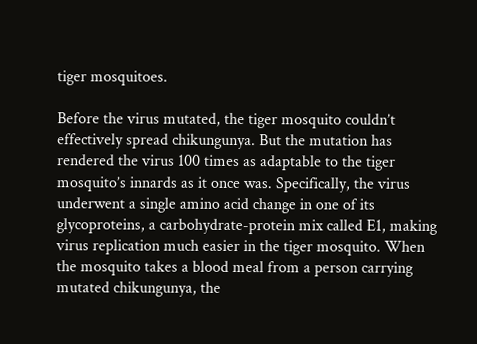tiger mosquitoes.

Before the virus mutated, the tiger mosquito couldn’t effectively spread chikungunya. But the mutation has rendered the virus 100 times as adaptable to the tiger mosquito’s innards as it once was. Specifically, the virus underwent a single amino acid change in one of its glycoproteins, a carbohydrate-protein mix called E1, making virus replication much easier in the tiger mosquito. When the mosquito takes a blood meal from a person carrying mutated chikungunya, the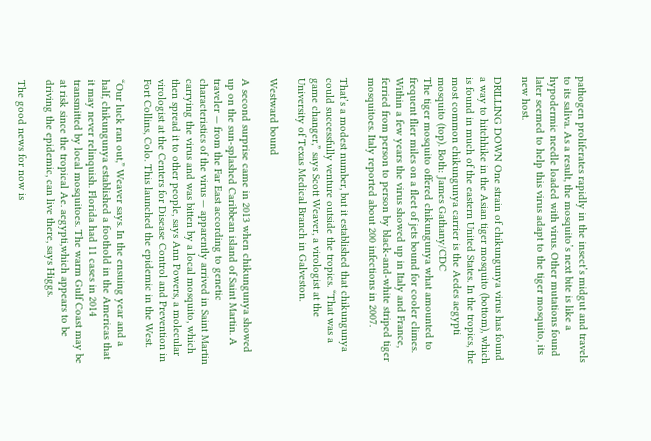pathogen proliferates rapidly in the insect’s midgut and travels to its saliva. As a result, the mosquito’s next bite is like a hypodermic needle loaded with virus. Other mutations found later seemed to help this virus adapt to the tiger mosquito, its new host.

DRILLING DOWN One strain of chikungunya virus has found a way to hitchhike in the Asian tiger mosquito (bottom), which is found in much of the eastern United States. In the tropics, the most common chikungunya carrier is the Aedes aegypti mosquito (top). Both: James Gathany/CDC
The tiger mosquito offered chikungunya what amounted to frequent flier miles on a fleet of jets bound for cooler climes. Within a few years the virus showed up in Italy and France, ferried from person to person by black-and-white striped tiger mosquitoes. Italy reported about 200 infections in 2007.

That’s a modest number, but it established that chikungunya could successfully venture outside the tropics. “That was a game changer,” says Scott Weaver, a virologist at the University of Texas Medical Branch in Galveston.

Westward bound

A second surprise came in 2013 when chikungunya showed up on the sun-splashed Caribbean island of Saint Martin. A traveler — from the Far East according to genetic characteristics of the virus — apparently arrived in Saint Martin carrying the virus and was bitten by a local mosquito, which then spread it to other people, says Ann Powers, a molecular virologist at the Centers for Disease Control and Prevention in Fort Collins, Colo. This launched the epidemic in the West.

“Our luck ran out,” Weaver says. In the ensuing year and a half, chikungunya established a foothold in the Americas that it may never relinquish. Florida had 11 cases in 2014 transmitted by local mosquitoes. The warm Gulf Coast may be at risk since the tropical Ae. aegypti,which appears to be driving the epidemic, can live there, says Higgs.

The good news for now is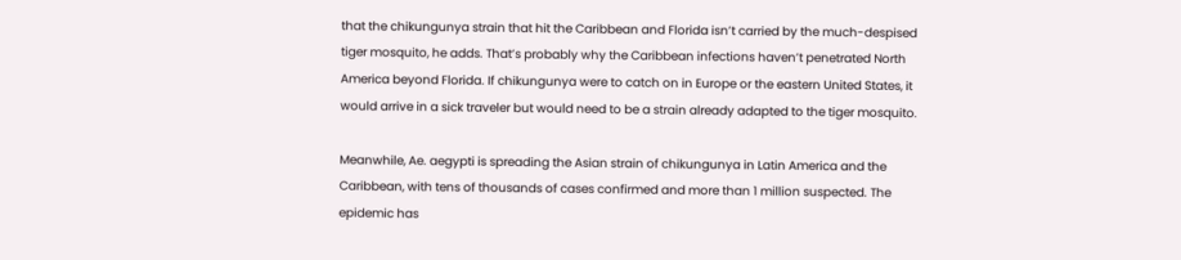that the chikungunya strain that hit the Caribbean and Florida isn’t carried by the much-despised tiger mosquito, he adds. That’s probably why the Caribbean infections haven’t penetrated North America beyond Florida. If chikungunya were to catch on in Europe or the eastern United States, it would arrive in a sick traveler but would need to be a strain already adapted to the tiger mosquito.

Meanwhile, Ae. aegypti is spreading the Asian strain of chikungunya in Latin America and the Caribbean, with tens of thousands of cases confirmed and more than 1 million suspected. The epidemic has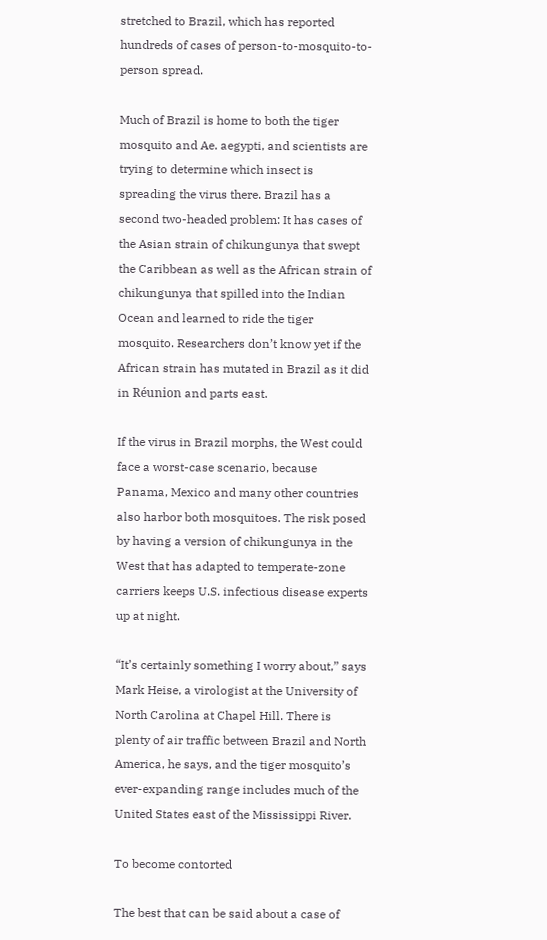stretched to Brazil, which has reported hundreds of cases of person-to-mosquito-to-person spread.

Much of Brazil is home to both the tiger mosquito and Ae. aegypti, and scientists are trying to determine which insect is spreading the virus there. Brazil has a second two-headed problem: It has cases of the Asian strain of chikungunya that swept the Caribbean as well as the African strain of chikungunya that spilled into the Indian Ocean and learned to ride the tiger mosquito. Researchers don’t know yet if the African strain has mutated in Brazil as it did in Réunion and parts east.

If the virus in Brazil morphs, the West could face a worst-case scenario, because Panama, Mexico and many other countries also harbor both mosquitoes. The risk posed by having a version of chikungunya in the West that has adapted to temperate-zone carriers keeps U.S. infectious disease experts up at night.

“It’s certainly something I worry about,” says Mark Heise, a virologist at the University of North Carolina at Chapel Hill. There is plenty of air traffic between Brazil and North America, he says, and the tiger mosquito’s ever-expanding range includes much of the United States east of the Mississippi River.

To become contorted

The best that can be said about a case of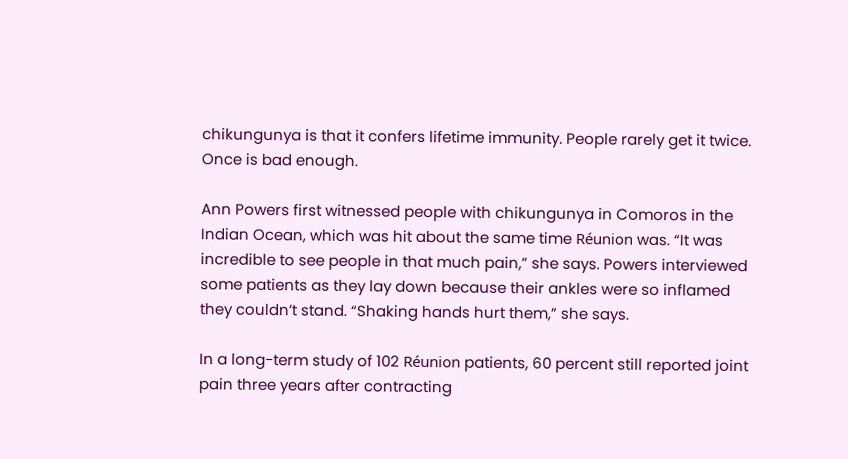chikungunya is that it confers lifetime immunity. People rarely get it twice. Once is bad enough.

Ann Powers first witnessed people with chikungunya in Comoros in the Indian Ocean, which was hit about the same time Réunion was. “It was incredible to see people in that much pain,” she says. Powers interviewed some patients as they lay down because their ankles were so inflamed they couldn’t stand. “Shaking hands hurt them,” she says.

In a long-term study of 102 Réunion patients, 60 percent still reported joint pain three years after contracting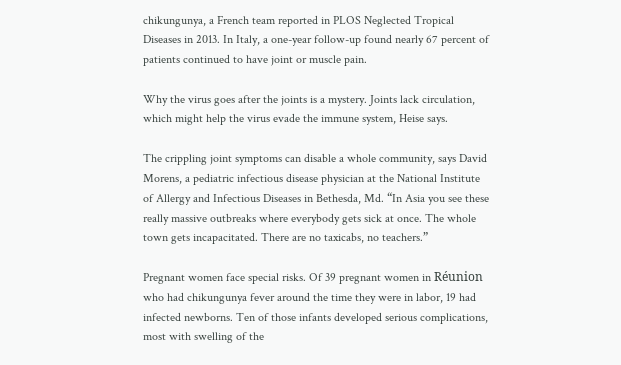chikungunya, a French team reported in PLOS Neglected Tropical Diseases in 2013. In Italy, a one-year follow-up found nearly 67 percent of patients continued to have joint or muscle pain.

Why the virus goes after the joints is a mystery. Joints lack circulation, which might help the virus evade the immune system, Heise says.

The crippling joint symptoms can disable a whole community, says David Morens, a pediatric infectious disease physician at the National Institute of Allergy and Infectious Diseases in Bethesda, Md. “In Asia you see these really massive outbreaks where everybody gets sick at once. The whole town gets incapacitated. There are no taxicabs, no teachers.”

Pregnant women face special risks. Of 39 pregnant women in Réunion who had chikungunya fever around the time they were in labor, 19 had infected newborns. Ten of those infants developed serious complications, most with swelling of the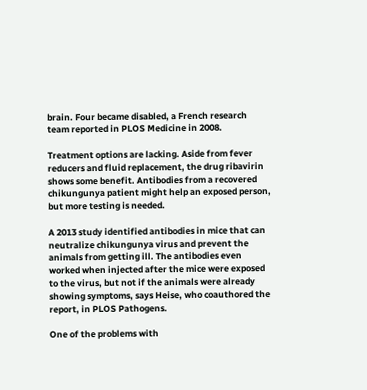brain. Four became disabled, a French research team reported in PLOS Medicine in 2008.

Treatment options are lacking. Aside from fever reducers and fluid replacement, the drug ribavirin shows some benefit. Antibodies from a recovered chikungunya patient might help an exposed person, but more testing is needed.

A 2013 study identified antibodies in mice that can neutralize chikungunya virus and prevent the animals from getting ill. The antibodies even worked when injected after the mice were exposed to the virus, but not if the animals were already showing symptoms, says Heise, who coauthored the report, in PLOS Pathogens.

One of the problems with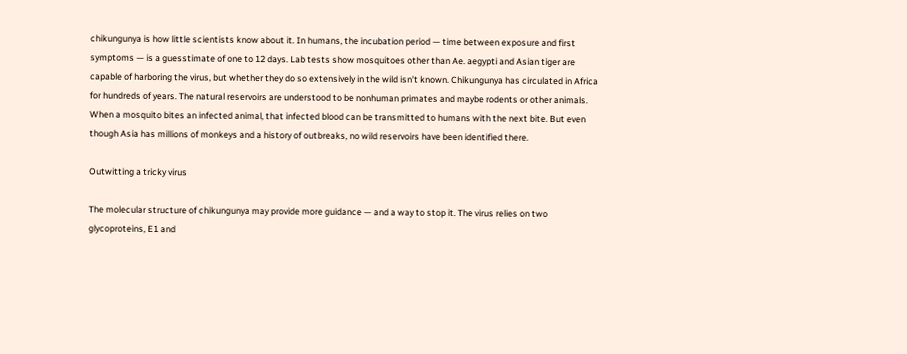chikungunya is how little scientists know about it. In humans, the incubation period — time between exposure and first symptoms — is a guesstimate of one to 12 days. Lab tests show mosquitoes other than Ae. aegypti and Asian tiger are capable of harboring the virus, but whether they do so extensively in the wild isn’t known. Chikungunya has circulated in Africa for hundreds of years. The natural reservoirs are understood to be nonhuman primates and maybe rodents or other animals. When a mosquito bites an infected animal, that infected blood can be transmitted to humans with the next bite. But even though Asia has millions of monkeys and a history of outbreaks, no wild reservoirs have been identified there.

Outwitting a tricky virus

The molecular structure of chikungunya may provide more guidance — and a way to stop it. The virus relies on two glycoproteins, E1 and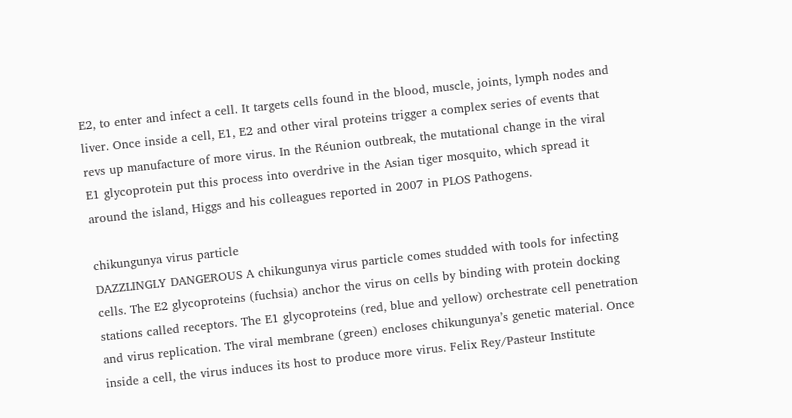E2, to enter and infect a cell. It targets cells found in the blood, muscle, joints, lymph nodes and liver. Once inside a cell, E1, E2 and other viral proteins trigger a complex series of events that revs up manufacture of more virus. In the Réunion outbreak, the mutational change in the viral E1 glycoprotein put this process into overdrive in the Asian tiger mosquito, which spread it around the island, Higgs and his colleagues reported in 2007 in PLOS Pathogens.

chikungunya virus particle
DAZZLINGLY DANGEROUS A chikungunya virus particle comes studded with tools for infecting cells. The E2 glycoproteins (fuchsia) anchor the virus on cells by binding with protein docking stations called receptors. The E1 glycoproteins (red, blue and yellow) orchestrate cell penetration and virus replication. The viral membrane (green) encloses chikungunya’s genetic material. Once inside a cell, the virus induces its host to produce more virus. Felix Rey/Pasteur Institute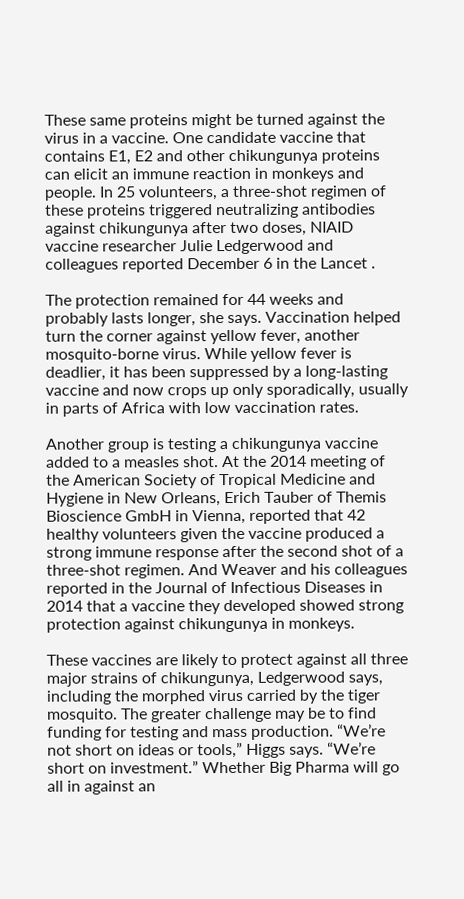These same proteins might be turned against the virus in a vaccine. One candidate vaccine that contains E1, E2 and other chikungunya proteins can elicit an immune reaction in monkeys and people. In 25 volunteers, a three-shot regimen of these proteins triggered neutralizing antibodies against chikungunya after two doses, NIAID vaccine researcher Julie Ledgerwood and colleagues reported December 6 in the Lancet .

The protection remained for 44 weeks and probably lasts longer, she says. Vaccination helped turn the corner against yellow fever, another mosquito-borne virus. While yellow fever is deadlier, it has been suppressed by a long-lasting vaccine and now crops up only sporadically, usually in parts of Africa with low vaccination rates.

Another group is testing a chikungunya vaccine added to a measles shot. At the 2014 meeting of the American Society of Tropical Medicine and Hygiene in New Orleans, Erich Tauber of Themis Bioscience GmbH in Vienna, reported that 42 healthy volunteers given the vaccine produced a strong immune response after the second shot of a three-shot regimen. And Weaver and his colleagues reported in the Journal of Infectious Diseases in 2014 that a vaccine they developed showed strong protection against chikungunya in monkeys.

These vaccines are likely to protect against all three major strains of chikungunya, Ledgerwood says, including the morphed virus carried by the tiger mosquito. The greater challenge may be to find funding for testing and mass production. “We’re not short on ideas or tools,” Higgs says. “We’re short on investment.” Whether Big Pharma will go all in against an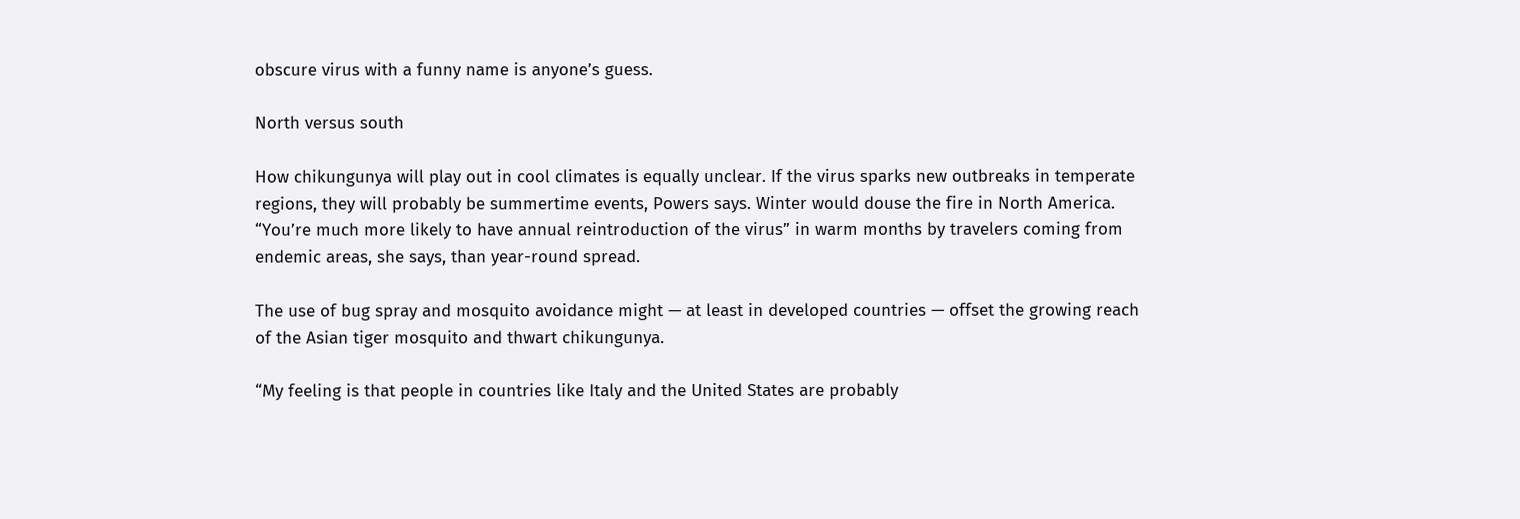obscure virus with a funny name is anyone’s guess.

North versus south

How chikungunya will play out in cool climates is equally unclear. If the virus sparks new outbreaks in temperate regions, they will probably be summertime events, Powers says. Winter would douse the fire in North America. “You’re much more likely to have annual reintroduction of the virus” in warm months by travelers coming from endemic areas, she says, than year-round spread.

The use of bug spray and mosquito avoidance might — at least in developed countries — offset the growing reach of the Asian tiger mosquito and thwart chikungunya.

“My feeling is that people in countries like Italy and the United States are probably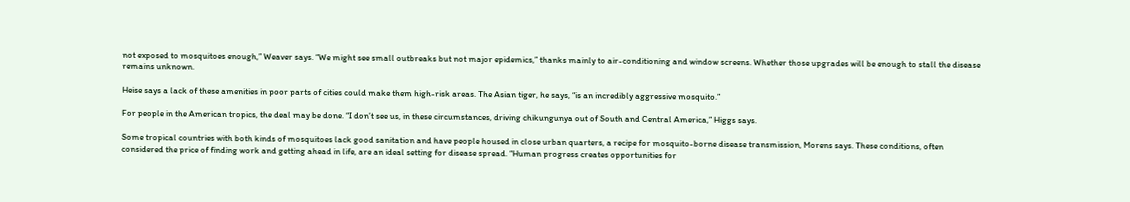not exposed to mosquitoes enough,” Weaver says. “We might see small outbreaks but not major epidemics,” thanks mainly to air-conditioning and window screens. Whether those upgrades will be enough to stall the disease remains unknown.

Heise says a lack of these amenities in poor parts of cities could make them high-risk areas. The Asian tiger, he says, “is an incredibly aggressive mosquito.”

For people in the American tropics, the deal may be done. “I don’t see us, in these circumstances, driving chikungunya out of South and Central America,” Higgs says.

Some tropical countries with both kinds of mosquitoes lack good sanitation and have people housed in close urban quarters, a recipe for mosquito-borne disease transmission, Morens says. These conditions, often considered the price of finding work and getting ahead in life, are an ideal setting for disease spread. “Human progress creates opportunities for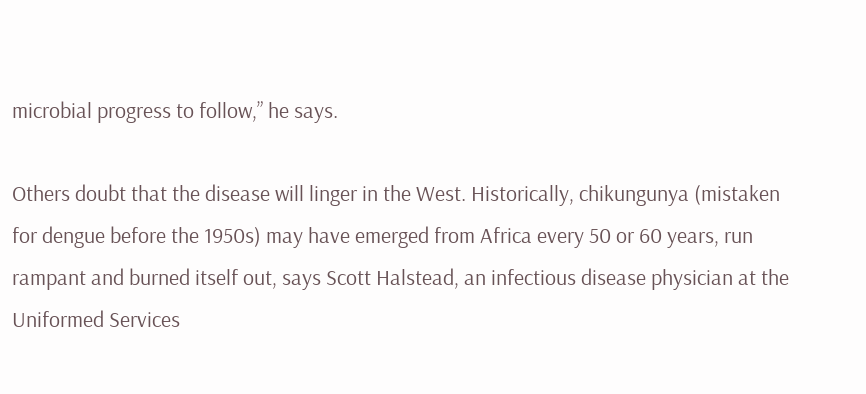microbial progress to follow,” he says.

Others doubt that the disease will linger in the West. Historically, chikungunya (mistaken for dengue before the 1950s) may have emerged from Africa every 50 or 60 years, run rampant and burned itself out, says Scott Halstead, an infectious disease physician at the Uniformed Services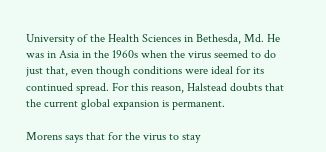University of the Health Sciences in Bethesda, Md. He was in Asia in the 1960s when the virus seemed to do just that, even though conditions were ideal for its continued spread. For this reason, Halstead doubts that the current global expansion is permanent.

Morens says that for the virus to stay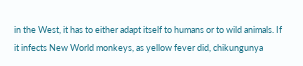in the West, it has to either adapt itself to humans or to wild animals. If it infects New World monkeys, as yellow fever did, chikungunya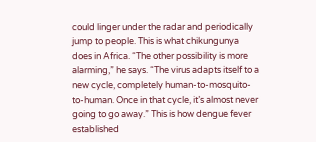could linger under the radar and periodically jump to people. This is what chikungunya does in Africa. “The other possibility is more alarming,” he says. “The virus adapts itself to a new cycle, completely human-to-mosquito-to-human. Once in that cycle, it’s almost never going to go away.” This is how dengue fever established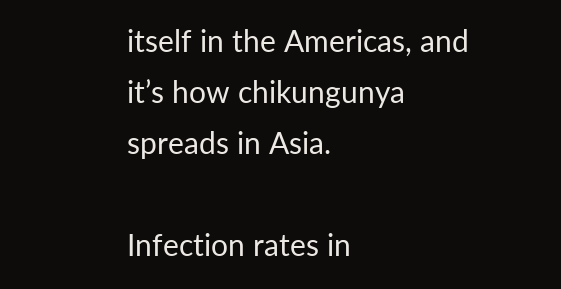itself in the Americas, and it’s how chikungunya spreads in Asia.

Infection rates in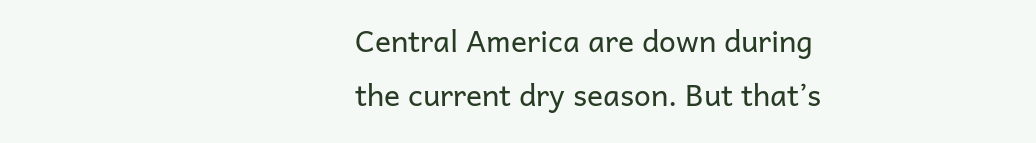Central America are down during the current dry season. But that’s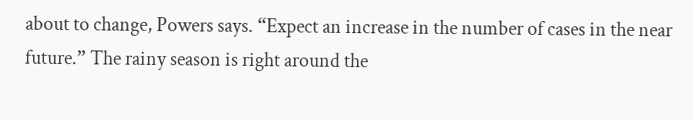about to change, Powers says. “Expect an increase in the number of cases in the near future.” The rainy season is right around the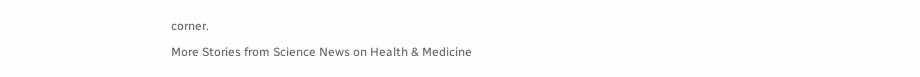corner.

More Stories from Science News on Health & Medicine